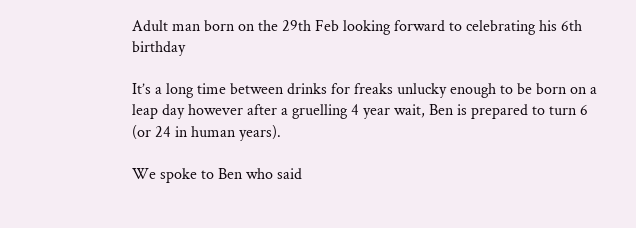Adult man born on the 29th Feb looking forward to celebrating his 6th birthday

It’s a long time between drinks for freaks unlucky enough to be born on a leap day however after a gruelling 4 year wait, Ben is prepared to turn 6 (or 24 in human years).

We spoke to Ben who said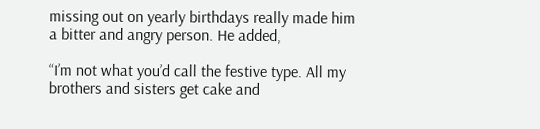missing out on yearly birthdays really made him a bitter and angry person. He added,

“I’m not what you’d call the festive type. All my brothers and sisters get cake and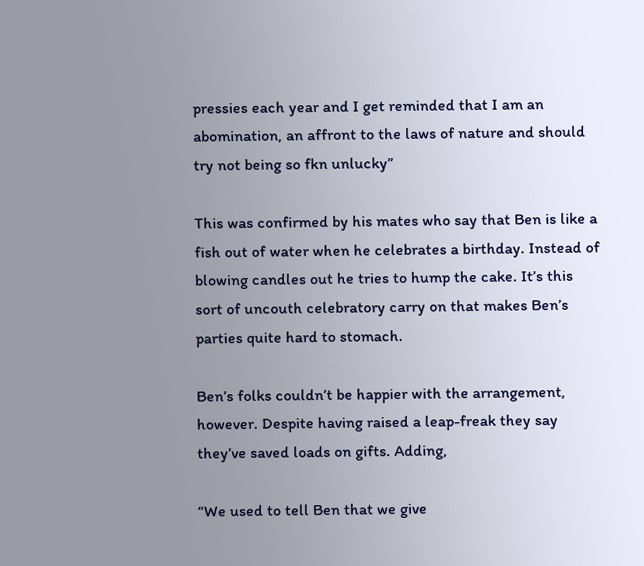pressies each year and I get reminded that I am an abomination, an affront to the laws of nature and should try not being so fkn unlucky”

This was confirmed by his mates who say that Ben is like a fish out of water when he celebrates a birthday. Instead of blowing candles out he tries to hump the cake. It’s this sort of uncouth celebratory carry on that makes Ben’s parties quite hard to stomach.

Ben’s folks couldn’t be happier with the arrangement, however. Despite having raised a leap-freak they say they’ve saved loads on gifts. Adding,

“We used to tell Ben that we give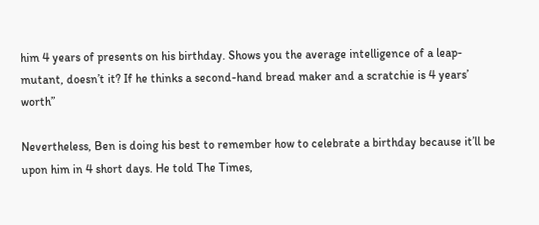him 4 years of presents on his birthday. Shows you the average intelligence of a leap-mutant, doesn’t it? If he thinks a second-hand bread maker and a scratchie is 4 years’ worth”

Nevertheless, Ben is doing his best to remember how to celebrate a birthday because it’ll be upon him in 4 short days. He told The Times,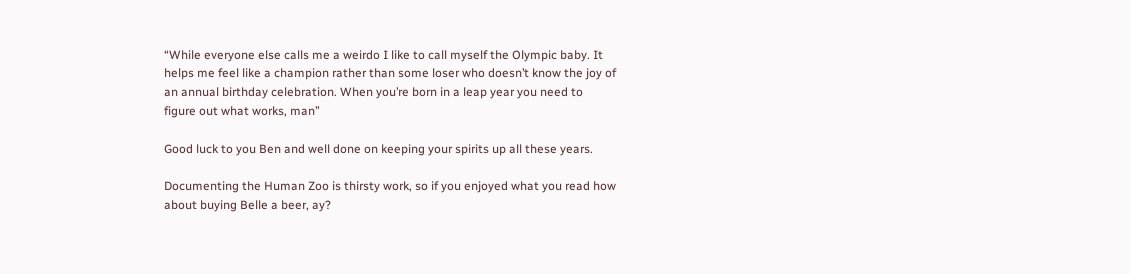“While everyone else calls me a weirdo I like to call myself the Olympic baby. It helps me feel like a champion rather than some loser who doesn’t know the joy of an annual birthday celebration. When you’re born in a leap year you need to figure out what works, man”

Good luck to you Ben and well done on keeping your spirits up all these years.

Documenting the Human Zoo is thirsty work, so if you enjoyed what you read how about buying Belle a beer, ay?